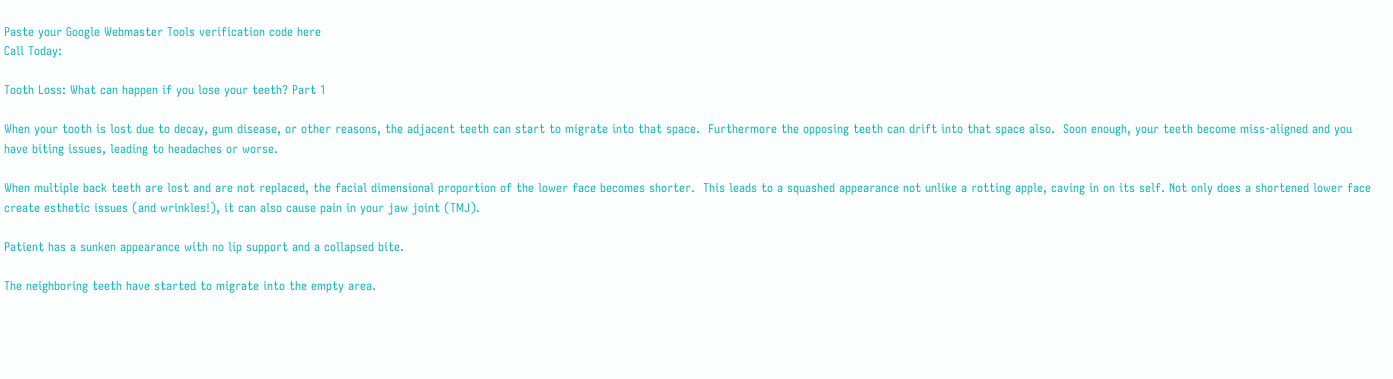Paste your Google Webmaster Tools verification code here
Call Today:

Tooth Loss: What can happen if you lose your teeth? Part 1

When your tooth is lost due to decay, gum disease, or other reasons, the adjacent teeth can start to migrate into that space.  Furthermore the opposing teeth can drift into that space also.  Soon enough, your teeth become miss-aligned and you have biting issues, leading to headaches or worse.

When multiple back teeth are lost and are not replaced, the facial dimensional proportion of the lower face becomes shorter.  This leads to a squashed appearance not unlike a rotting apple, caving in on its self. Not only does a shortened lower face create esthetic issues (and wrinkles!), it can also cause pain in your jaw joint (TMJ).

Patient has a sunken appearance with no lip support and a collapsed bite.

The neighboring teeth have started to migrate into the empty area.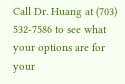Call Dr. Huang at (703) 532-7586 to see what your options are for your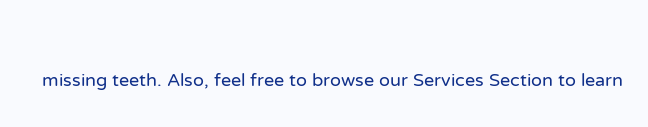missing teeth. Also, feel free to browse our Services Section to learn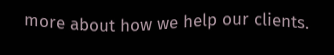more about how we help our clients.